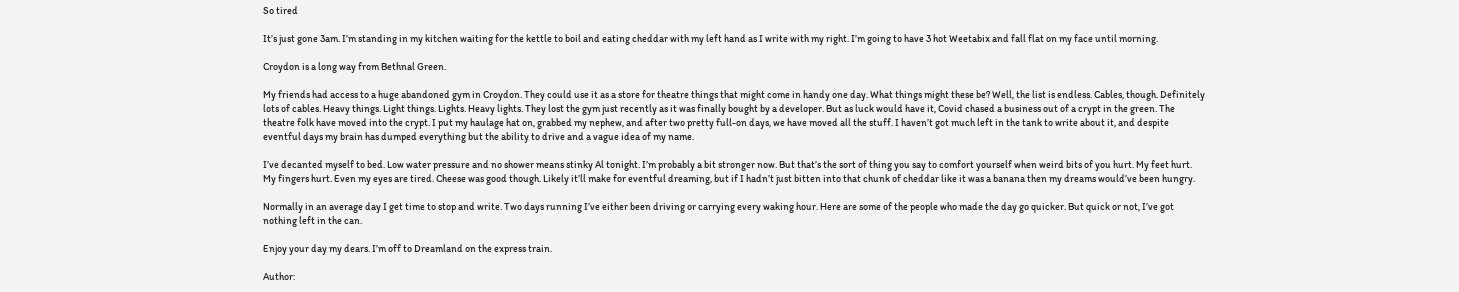So tired

It’s just gone 3am. I’m standing in my kitchen waiting for the kettle to boil and eating cheddar with my left hand as I write with my right. I’m going to have 3 hot Weetabix and fall flat on my face until morning.

Croydon is a long way from Bethnal Green.

My friends had access to a huge abandoned gym in Croydon. They could use it as a store for theatre things that might come in handy one day. What things might these be? Well, the list is endless. Cables, though. Definitely lots of cables. Heavy things. Light things. Lights. Heavy lights. They lost the gym just recently as it was finally bought by a developer. But as luck would have it, Covid chased a business out of a crypt in the green. The theatre folk have moved into the crypt. I put my haulage hat on, grabbed my nephew, and after two pretty full-on days, we have moved all the stuff. I haven’t got much left in the tank to write about it, and despite eventful days my brain has dumped everything but the ability to drive and a vague idea of my name.

I’ve decanted myself to bed. Low water pressure and no shower means stinky Al tonight. I’m probably a bit stronger now. But that’s the sort of thing you say to comfort yourself when weird bits of you hurt. My feet hurt. My fingers hurt. Even my eyes are tired. Cheese was good though. Likely it’ll make for eventful dreaming, but if I hadn’t just bitten into that chunk of cheddar like it was a banana then my dreams would’ve been hungry.

Normally in an average day I get time to stop and write. Two days running I’ve either been driving or carrying every waking hour. Here are some of the people who made the day go quicker. But quick or not, I’ve got nothing left in the can.

Enjoy your day my dears. I’m off to Dreamland on the express train.

Author: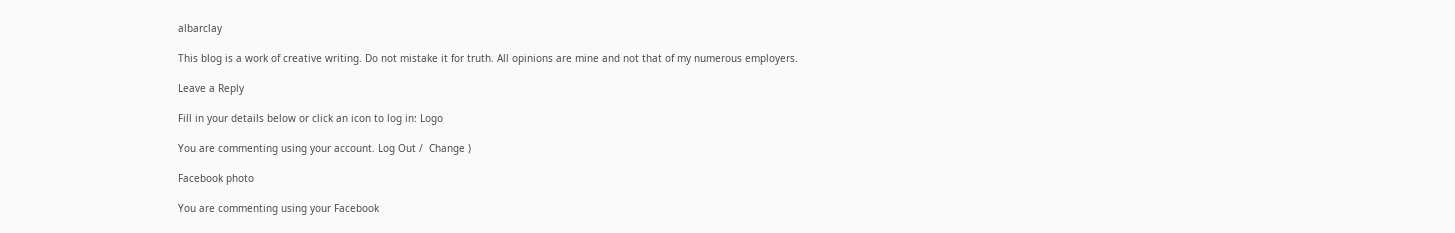albarclay

This blog is a work of creative writing. Do not mistake it for truth. All opinions are mine and not that of my numerous employers.

Leave a Reply

Fill in your details below or click an icon to log in: Logo

You are commenting using your account. Log Out /  Change )

Facebook photo

You are commenting using your Facebook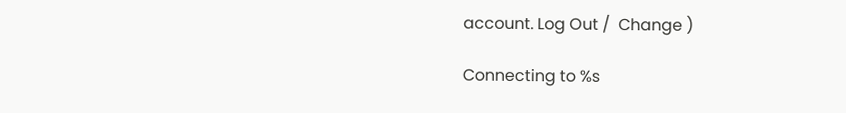account. Log Out /  Change )

Connecting to %s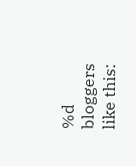%d bloggers like this: